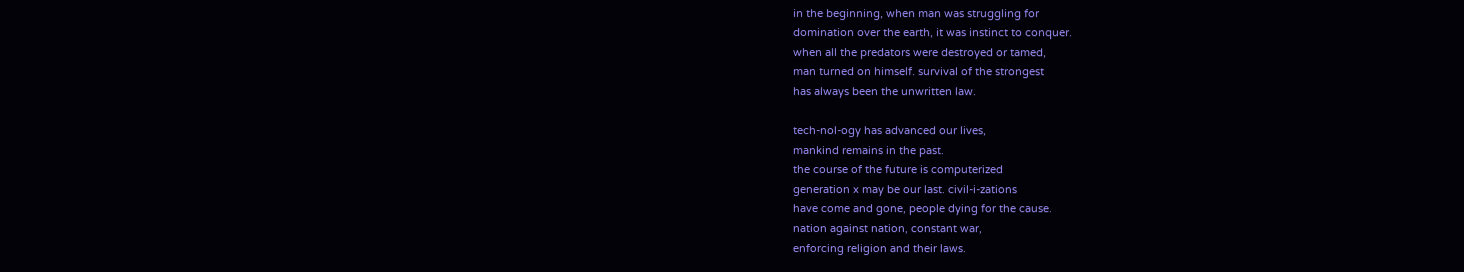in the beginning, when man was struggling for
domination over the earth, it was instinct to conquer.
when all the predators were destroyed or tamed,
man turned on himself. survival of the strongest
has always been the unwritten law.

tech-nol-ogy has advanced our lives,
mankind remains in the past.
the course of the future is computerized
generation x may be our last. civil-i-zations
have come and gone, people dying for the cause.
nation against nation, constant war,
enforcing religion and their laws.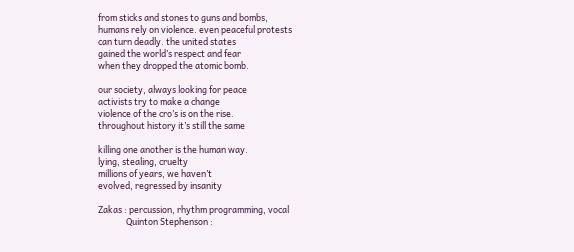from sticks and stones to guns and bombs,
humans rely on violence. even peaceful protests
can turn deadly. the united states
gained the world’s respect and fear
when they dropped the atomic bomb.

our society, always looking for peace
activists try to make a change
violence of the cro’s is on the rise.
throughout history it’s still the same

killing one another is the human way.
lying, stealing, cruelty
millions of years, we haven’t
evolved, regressed by insanity

Zakas : percussion, rhythm programming, vocal
              Quinton Stephenson :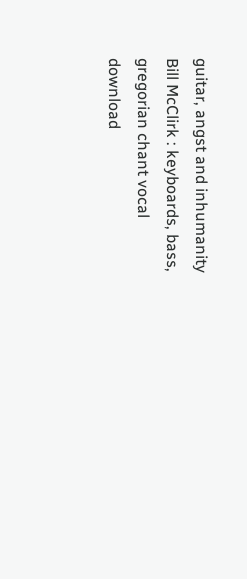guitar, angst and inhumanity
Bill McClirk : keyboards, bass, gregorian chant vocal
download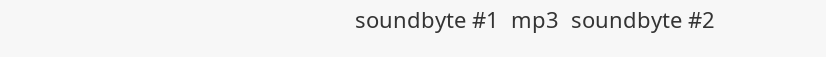soundbyte #1  mp3  soundbyte #2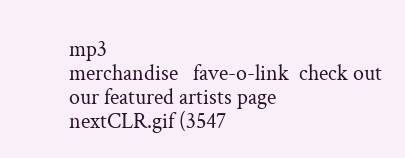mp3
merchandise   fave-o-link  check out our featured artists page
nextCLR.gif (3547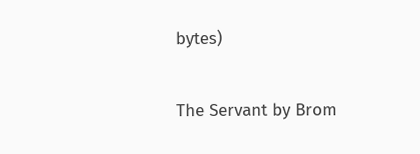bytes)

The Servant by Brom